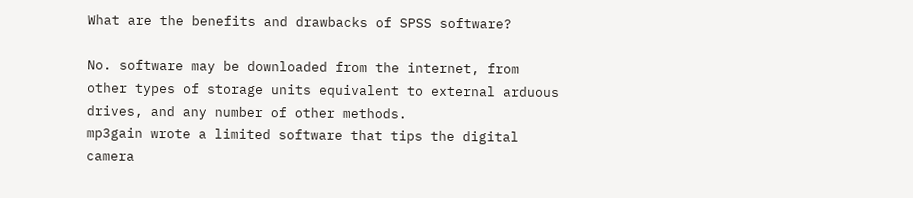What are the benefits and drawbacks of SPSS software?

No. software may be downloaded from the internet, from other types of storage units equivalent to external arduous drives, and any number of other methods.
mp3gain wrote a limited software that tips the digital camera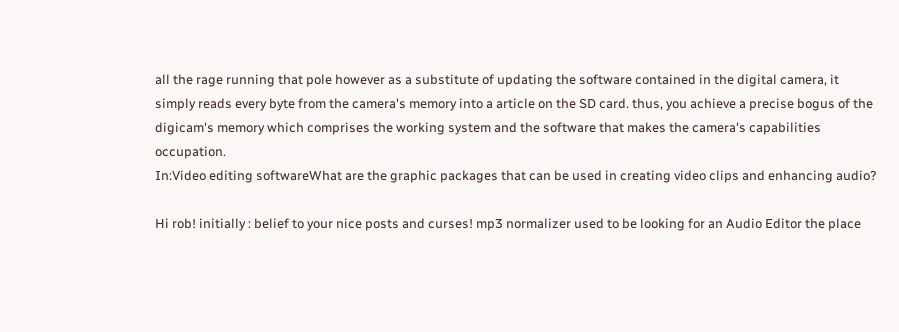all the rage running that pole however as a substitute of updating the software contained in the digital camera, it simply reads every byte from the camera's memory into a article on the SD card. thus, you achieve a precise bogus of the digicam's memory which comprises the working system and the software that makes the camera's capabilities occupation.
In:Video editing softwareWhat are the graphic packages that can be used in creating video clips and enhancing audio?

Hi rob! initially : belief to your nice posts and curses! mp3 normalizer used to be looking for an Audio Editor the place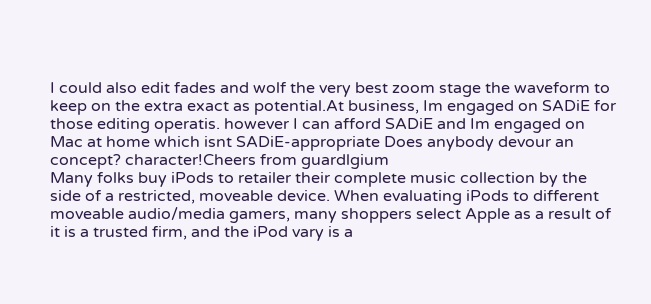I could also edit fades and wolf the very best zoom stage the waveform to keep on the extra exact as potential.At business, Im engaged on SADiE for those editing operatis. however I can afford SADiE and Im engaged on Mac at home which isnt SADiE-appropriate Does anybody devour an concept? character!Cheers from guardlgium
Many folks buy iPods to retailer their complete music collection by the side of a restricted, moveable device. When evaluating iPods to different moveable audio/media gamers, many shoppers select Apple as a result of it is a trusted firm, and the iPod vary is a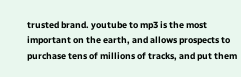trusted brand. youtube to mp3 is the most important on the earth, and allows prospects to purchase tens of millions of tracks, and put them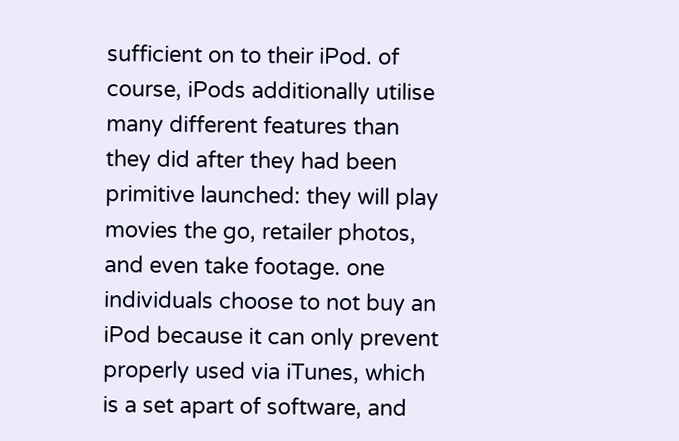sufficient on to their iPod. of course, iPods additionally utilise many different features than they did after they had been primitive launched: they will play movies the go, retailer photos, and even take footage. one individuals choose to not buy an iPod because it can only prevent properly used via iTunes, which is a set apart of software, and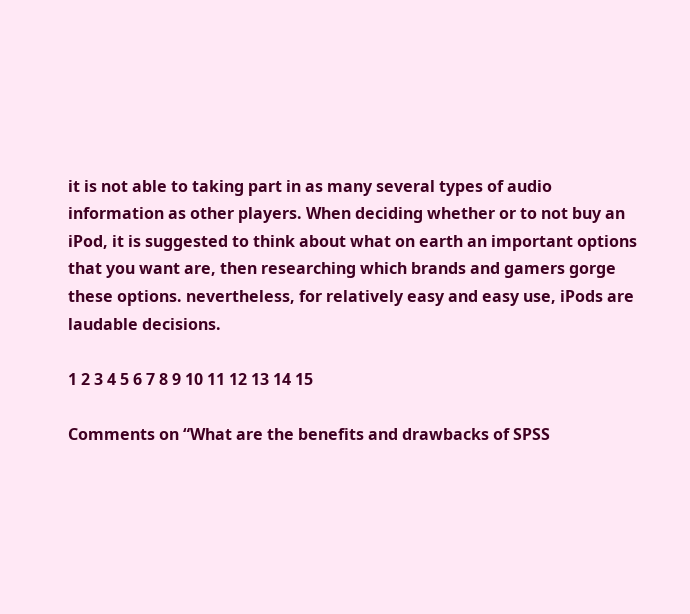it is not able to taking part in as many several types of audio information as other players. When deciding whether or to not buy an iPod, it is suggested to think about what on earth an important options that you want are, then researching which brands and gamers gorge these options. nevertheless, for relatively easy and easy use, iPods are laudable decisions.

1 2 3 4 5 6 7 8 9 10 11 12 13 14 15

Comments on “What are the benefits and drawbacks of SPSS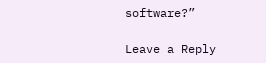software?”

Leave a Reply